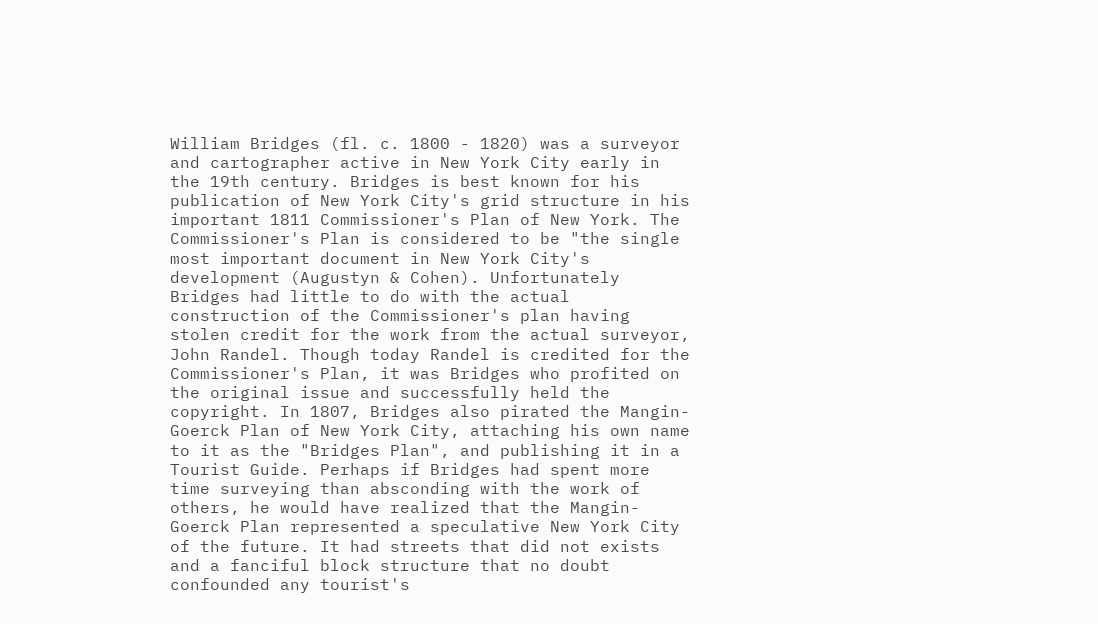William Bridges (fl. c. 1800 - 1820) was a surveyor and cartographer active in New York City early in the 19th century. Bridges is best known for his publication of New York City's grid structure in his important 1811 Commissioner's Plan of New York. The Commissioner's Plan is considered to be "the single most important document in New York City's development (Augustyn & Cohen). Unfortunately Bridges had little to do with the actual construction of the Commissioner's plan having stolen credit for the work from the actual surveyor, John Randel. Though today Randel is credited for the Commissioner's Plan, it was Bridges who profited on the original issue and successfully held the copyright. In 1807, Bridges also pirated the Mangin-Goerck Plan of New York City, attaching his own name to it as the "Bridges Plan", and publishing it in a Tourist Guide. Perhaps if Bridges had spent more time surveying than absconding with the work of others, he would have realized that the Mangin-Goerck Plan represented a speculative New York City of the future. It had streets that did not exists and a fanciful block structure that no doubt confounded any tourist's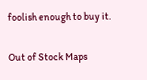foolish enough to buy it.

Out of Stock Maps